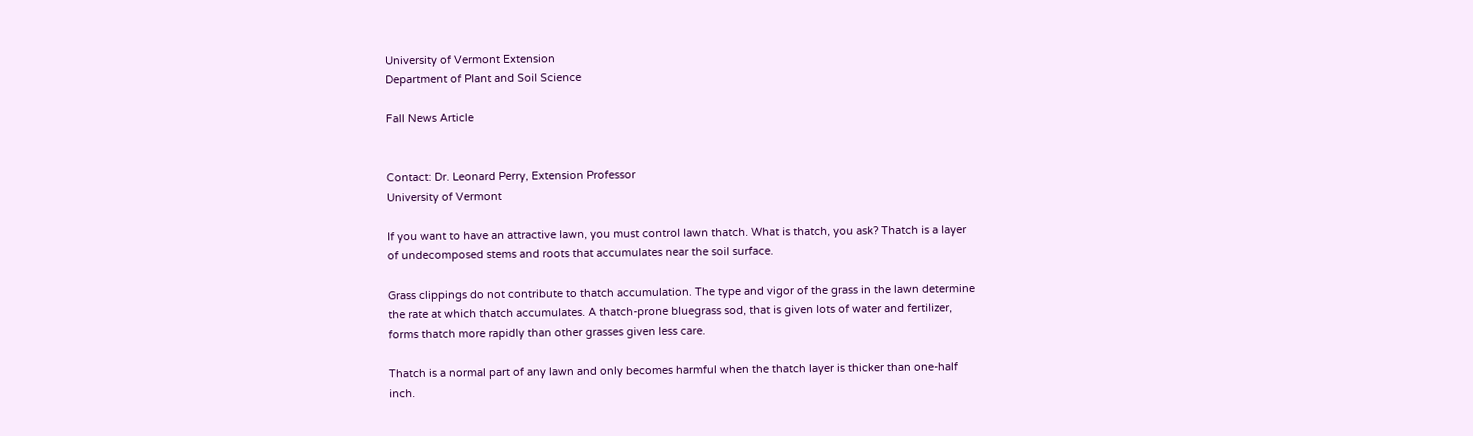University of Vermont Extension
Department of Plant and Soil Science

Fall News Article


Contact: Dr. Leonard Perry, Extension Professor
University of Vermont

If you want to have an attractive lawn, you must control lawn thatch. What is thatch, you ask? Thatch is a layer of undecomposed stems and roots that accumulates near the soil surface.

Grass clippings do not contribute to thatch accumulation. The type and vigor of the grass in the lawn determine the rate at which thatch accumulates. A thatch-prone bluegrass sod, that is given lots of water and fertilizer, forms thatch more rapidly than other grasses given less care.

Thatch is a normal part of any lawn and only becomes harmful when the thatch layer is thicker than one-half inch.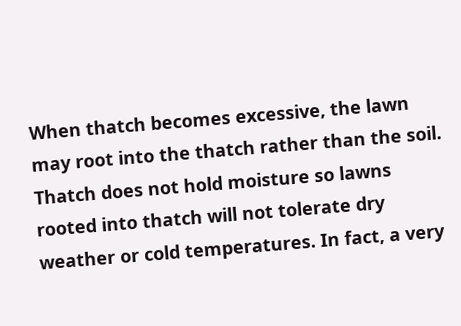When thatch becomes excessive, the lawn may root into the thatch rather than the soil. Thatch does not hold moisture so lawns rooted into thatch will not tolerate dry weather or cold temperatures. In fact, a very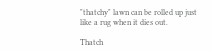"thatchy" lawn can be rolled up just like a rug when it dies out.

Thatch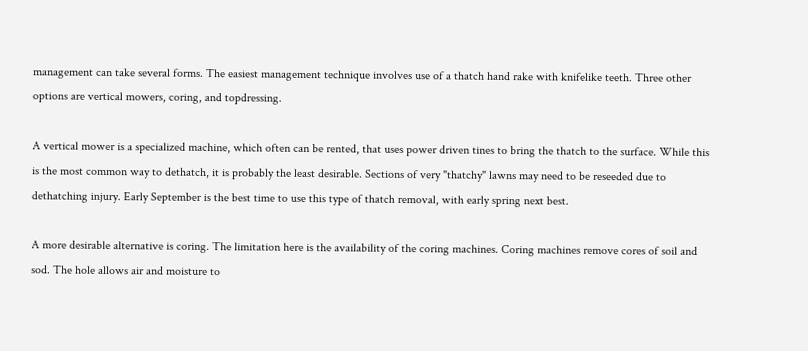management can take several forms. The easiest management technique involves use of a thatch hand rake with knifelike teeth. Three other options are vertical mowers, coring, and topdressing.

A vertical mower is a specialized machine, which often can be rented, that uses power driven tines to bring the thatch to the surface. While this is the most common way to dethatch, it is probably the least desirable. Sections of very "thatchy" lawns may need to be reseeded due to dethatching injury. Early September is the best time to use this type of thatch removal, with early spring next best.

A more desirable alternative is coring. The limitation here is the availability of the coring machines. Coring machines remove cores of soil and sod. The hole allows air and moisture to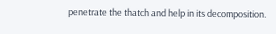penetrate the thatch and help in its decomposition.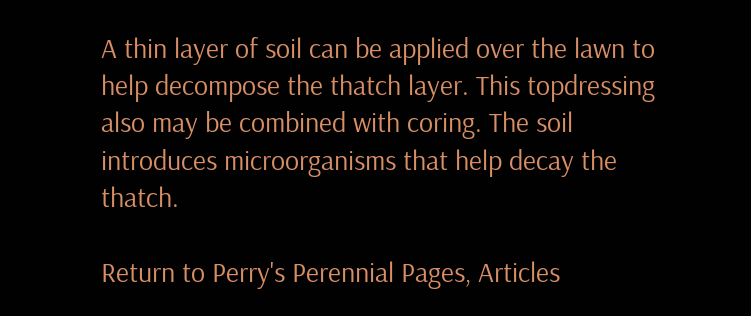A thin layer of soil can be applied over the lawn to help decompose the thatch layer. This topdressing also may be combined with coring. The soil introduces microorganisms that help decay the thatch.

Return to Perry's Perennial Pages, Articles